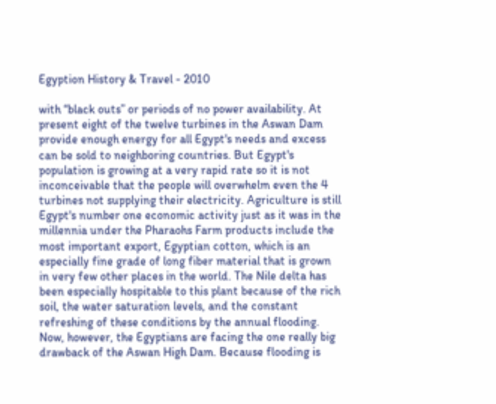Egyption History & Travel - 2010

with “black outs” or periods of no power availability. At present eight of the twelve turbines in the Aswan Dam provide enough energy for all Egypt's needs and excess can be sold to neighboring countries. But Egypt's population is growing at a very rapid rate so it is not inconceivable that the people will overwhelm even the 4 turbines not supplying their electricity. Agriculture is still Egypt's number one economic activity just as it was in the millennia under the Pharaohs Farm products include the most important export, Egyptian cotton, which is an especially fine grade of long fiber material that is grown in very few other places in the world. The Nile delta has been especially hospitable to this plant because of the rich soil, the water saturation levels, and the constant refreshing of these conditions by the annual flooding. Now, however, the Egyptians are facing the one really big drawback of the Aswan High Dam. Because flooding is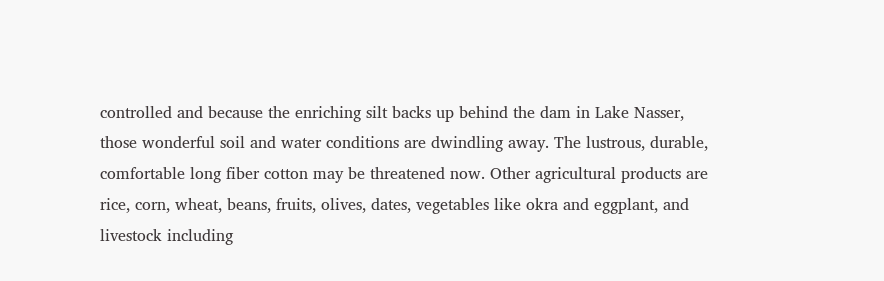controlled and because the enriching silt backs up behind the dam in Lake Nasser, those wonderful soil and water conditions are dwindling away. The lustrous, durable, comfortable long fiber cotton may be threatened now. Other agricultural products are rice, corn, wheat, beans, fruits, olives, dates, vegetables like okra and eggplant, and livestock including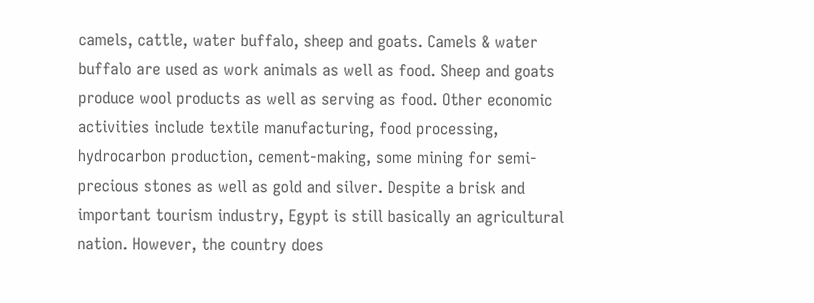camels, cattle, water buffalo, sheep and goats. Camels & water buffalo are used as work animals as well as food. Sheep and goats produce wool products as well as serving as food. Other economic activities include textile manufacturing, food processing, hydrocarbon production, cement-making, some mining for semi-precious stones as well as gold and silver. Despite a brisk and important tourism industry, Egypt is still basically an agricultural nation. However, the country does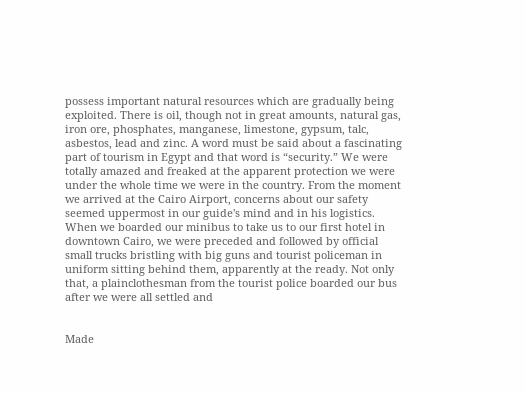possess important natural resources which are gradually being exploited. There is oil, though not in great amounts, natural gas, iron ore, phosphates, manganese, limestone, gypsum, talc, asbestos, lead and zinc. A word must be said about a fascinating part of tourism in Egypt and that word is “security.” We were totally amazed and freaked at the apparent protection we were under the whole time we were in the country. From the moment we arrived at the Cairo Airport, concerns about our safety seemed uppermost in our guide's mind and in his logistics. When we boarded our minibus to take us to our first hotel in downtown Cairo, we were preceded and followed by official small trucks bristling with big guns and tourist policeman in uniform sitting behind them, apparently at the ready. Not only that, a plainclothesman from the tourist police boarded our bus after we were all settled and


Made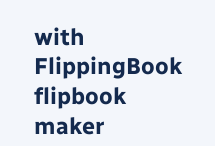with FlippingBook flipbook maker